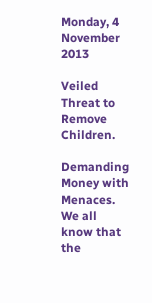Monday, 4 November 2013

Veiled Threat to Remove Children.

Demanding Money with Menaces.
We all know that the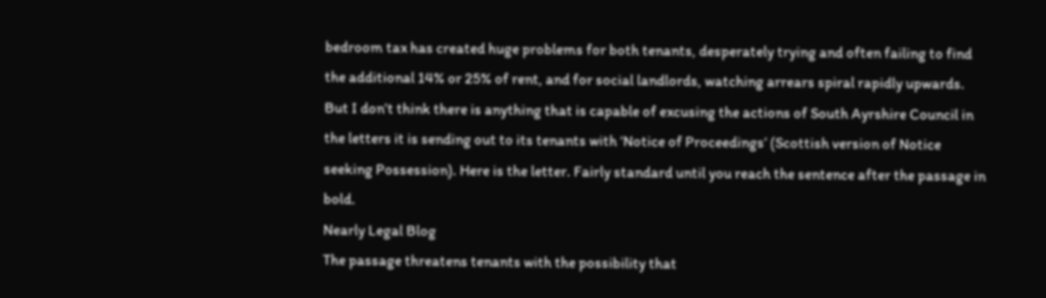bedroom tax has created huge problems for both tenants, desperately trying and often failing to find the additional 14% or 25% of rent, and for social landlords, watching arrears spiral rapidly upwards.
But I don’t think there is anything that is capable of excusing the actions of South Ayrshire Council in the letters it is sending out to its tenants with ‘Notice of Proceedings’ (Scottish version of Notice seeking Possession). Here is the letter. Fairly standard until you reach the sentence after the passage in bold.
Nearly Legal Blog
The passage threatens tenants with the possibility that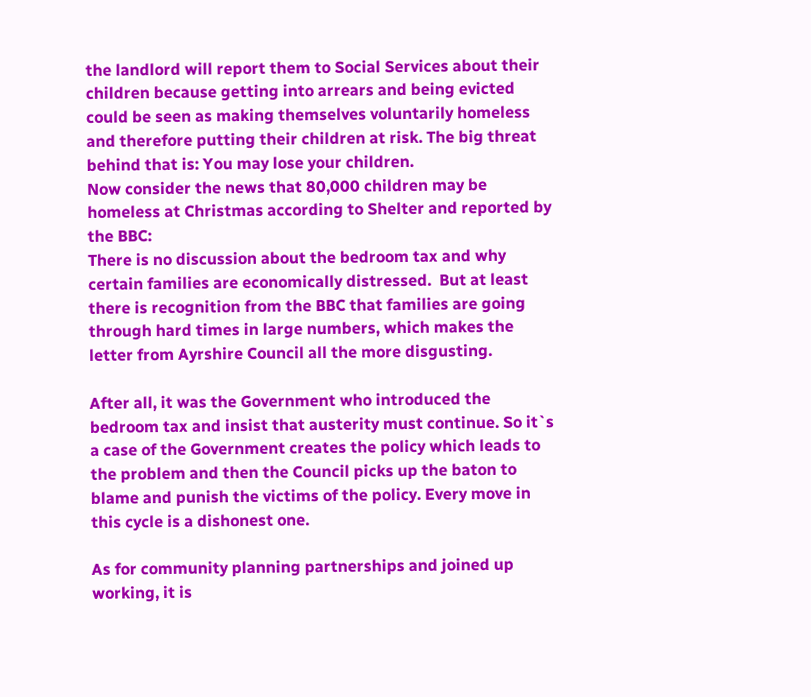the landlord will report them to Social Services about their children because getting into arrears and being evicted could be seen as making themselves voluntarily homeless and therefore putting their children at risk. The big threat behind that is: You may lose your children.
Now consider the news that 80,000 children may be homeless at Christmas according to Shelter and reported by the BBC:
There is no discussion about the bedroom tax and why certain families are economically distressed.  But at least there is recognition from the BBC that families are going through hard times in large numbers, which makes the letter from Ayrshire Council all the more disgusting.

After all, it was the Government who introduced the bedroom tax and insist that austerity must continue. So it`s a case of the Government creates the policy which leads to the problem and then the Council picks up the baton to blame and punish the victims of the policy. Every move in this cycle is a dishonest one.

As for community planning partnerships and joined up working, it is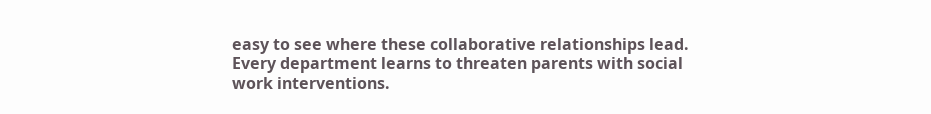easy to see where these collaborative relationships lead. Every department learns to threaten parents with social work interventions.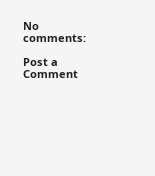No comments:

Post a Comment